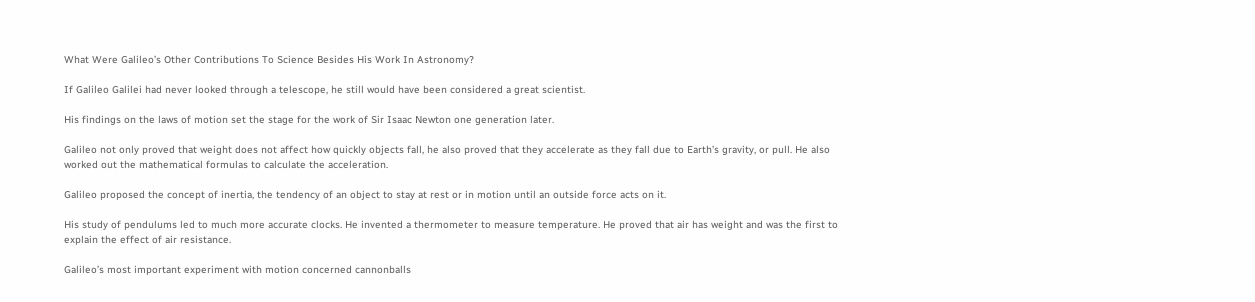What Were Galileo’s Other Contributions To Science Besides His Work In Astronomy?

If Galileo Galilei had never looked through a telescope, he still would have been considered a great scientist.

His findings on the laws of motion set the stage for the work of Sir Isaac Newton one generation later.

Galileo not only proved that weight does not affect how quickly objects fall, he also proved that they accelerate as they fall due to Earth’s gravity, or pull. He also worked out the mathematical formulas to calculate the acceleration.

Galileo proposed the concept of inertia, the tendency of an object to stay at rest or in motion until an outside force acts on it.

His study of pendulums led to much more accurate clocks. He invented a thermometer to measure temperature. He proved that air has weight and was the first to explain the effect of air resistance.

Galileo’s most important experiment with motion concerned cannonballs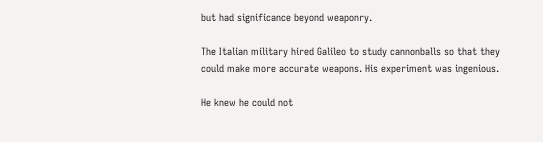but had significance beyond weaponry.

The Italian military hired Galileo to study cannonballs so that they could make more accurate weapons. His experiment was ingenious.

He knew he could not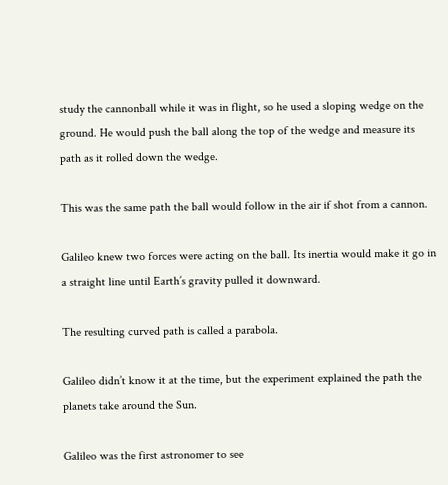study the cannonball while it was in flight, so he used a sloping wedge on the ground. He would push the ball along the top of the wedge and measure its path as it rolled down the wedge.

This was the same path the ball would follow in the air if shot from a cannon.

Galileo knew two forces were acting on the ball. Its inertia would make it go in a straight line until Earth’s gravity pulled it downward.

The resulting curved path is called a parabola.

Galileo didn’t know it at the time, but the experiment explained the path the planets take around the Sun.

Galileo was the first astronomer to see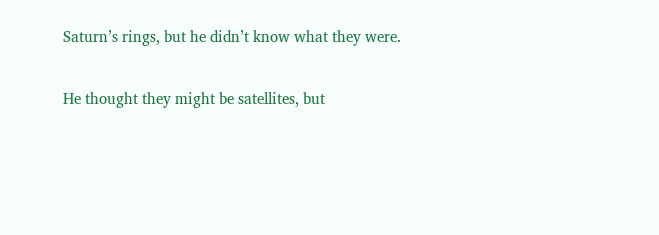Saturn’s rings, but he didn’t know what they were.

He thought they might be satellites, but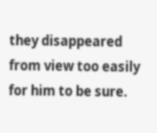they disappeared from view too easily for him to be sure.